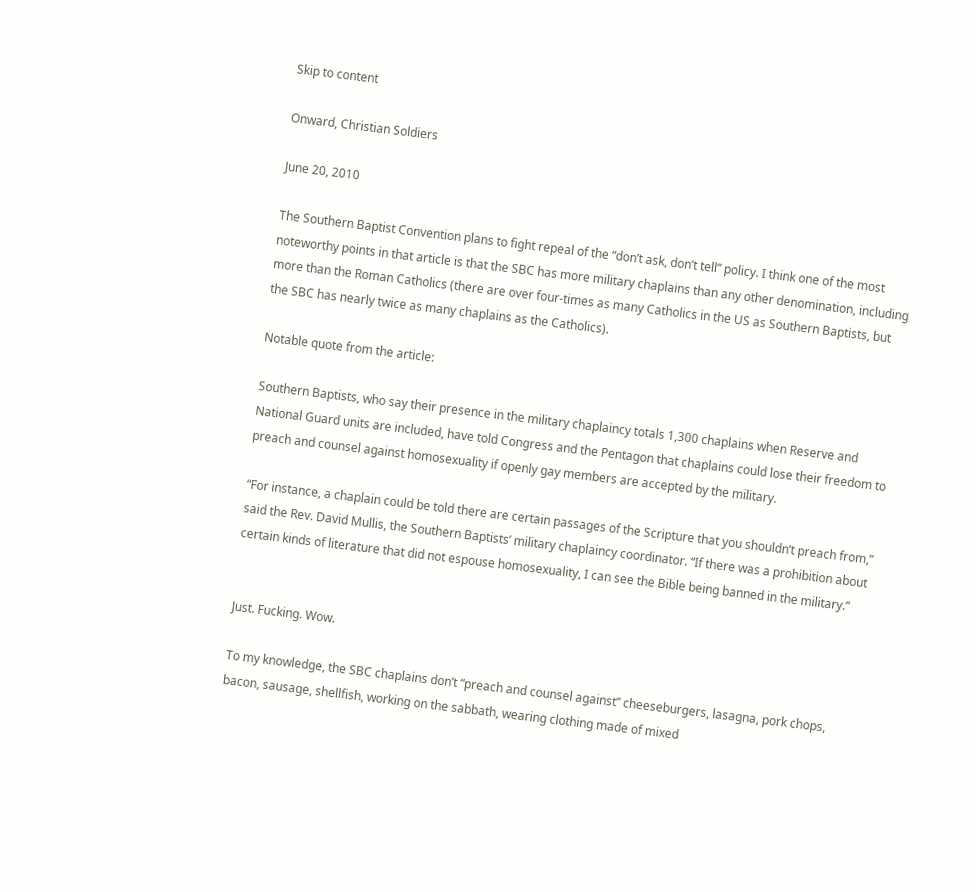Skip to content

Onward, Christian Soldiers

June 20, 2010

The Southern Baptist Convention plans to fight repeal of the “don’t ask, don’t tell” policy. I think one of the most noteworthy points in that article is that the SBC has more military chaplains than any other denomination, including more than the Roman Catholics (there are over four-times as many Catholics in the US as Southern Baptists, but the SBC has nearly twice as many chaplains as the Catholics).

Notable quote from the article:

Southern Baptists, who say their presence in the military chaplaincy totals 1,300 chaplains when Reserve and National Guard units are included, have told Congress and the Pentagon that chaplains could lose their freedom to preach and counsel against homosexuality if openly gay members are accepted by the military.

“For instance, a chaplain could be told there are certain passages of the Scripture that you shouldn’t preach from,” said the Rev. David Mullis, the Southern Baptists’ military chaplaincy coordinator. “If there was a prohibition about certain kinds of literature that did not espouse homosexuality, I can see the Bible being banned in the military.”


Just. Fucking. Wow.

To my knowledge, the SBC chaplains don’t “preach and counsel against” cheeseburgers, lasagna, pork chops, bacon, sausage, shellfish, working on the sabbath, wearing clothing made of mixed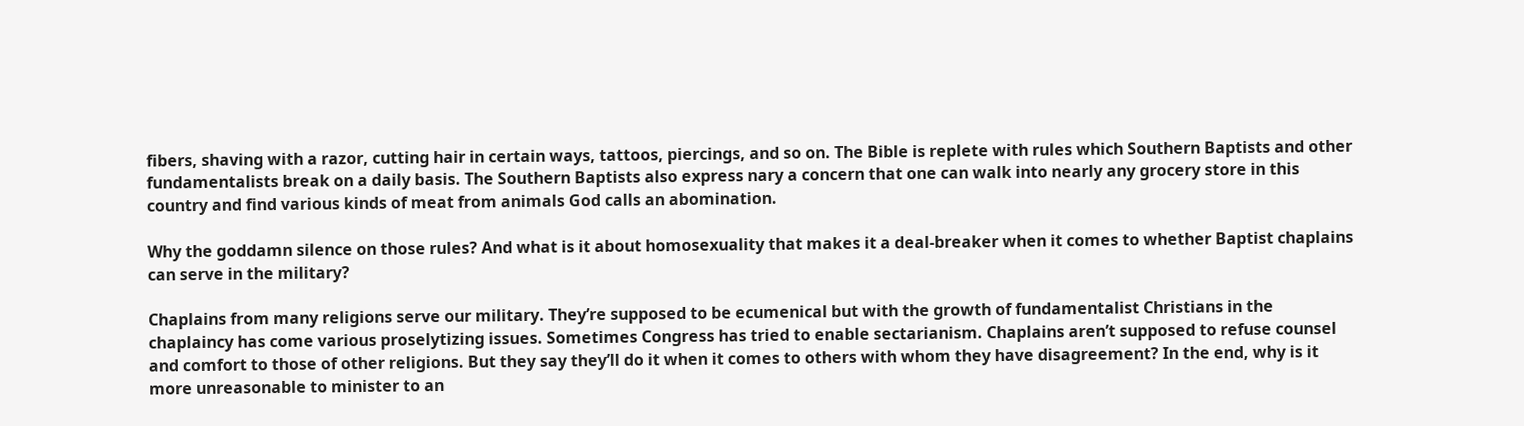fibers, shaving with a razor, cutting hair in certain ways, tattoos, piercings, and so on. The Bible is replete with rules which Southern Baptists and other fundamentalists break on a daily basis. The Southern Baptists also express nary a concern that one can walk into nearly any grocery store in this country and find various kinds of meat from animals God calls an abomination.

Why the goddamn silence on those rules? And what is it about homosexuality that makes it a deal-breaker when it comes to whether Baptist chaplains can serve in the military?

Chaplains from many religions serve our military. They’re supposed to be ecumenical but with the growth of fundamentalist Christians in the chaplaincy has come various proselytizing issues. Sometimes Congress has tried to enable sectarianism. Chaplains aren’t supposed to refuse counsel and comfort to those of other religions. But they say they’ll do it when it comes to others with whom they have disagreement? In the end, why is it more unreasonable to minister to an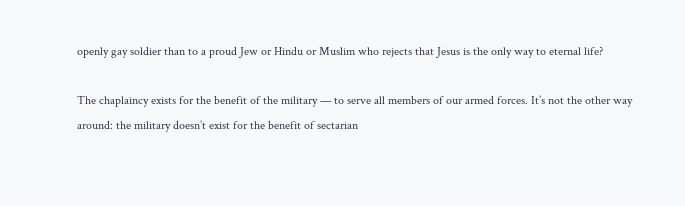openly gay soldier than to a proud Jew or Hindu or Muslim who rejects that Jesus is the only way to eternal life?

The chaplaincy exists for the benefit of the military — to serve all members of our armed forces. It’s not the other way around: the military doesn’t exist for the benefit of sectarian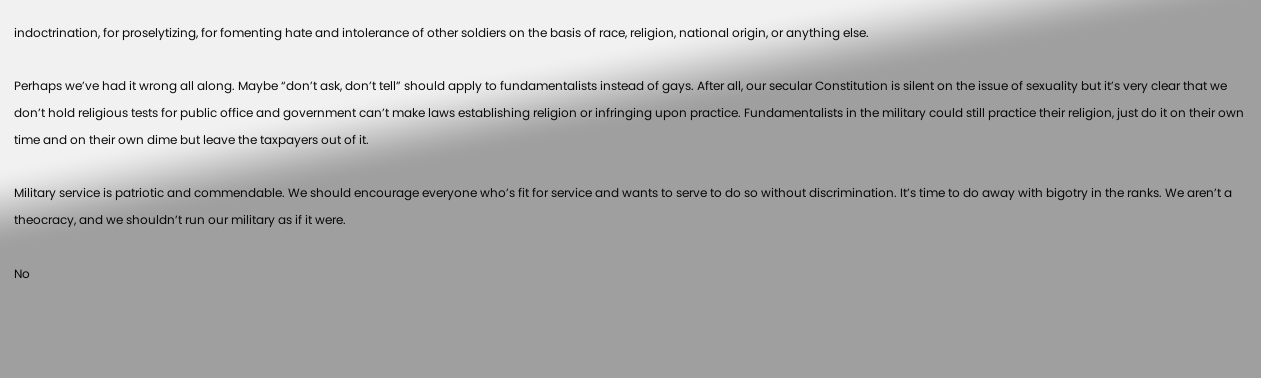indoctrination, for proselytizing, for fomenting hate and intolerance of other soldiers on the basis of race, religion, national origin, or anything else.

Perhaps we’ve had it wrong all along. Maybe “don’t ask, don’t tell” should apply to fundamentalists instead of gays. After all, our secular Constitution is silent on the issue of sexuality but it’s very clear that we don’t hold religious tests for public office and government can’t make laws establishing religion or infringing upon practice. Fundamentalists in the military could still practice their religion, just do it on their own time and on their own dime but leave the taxpayers out of it.

Military service is patriotic and commendable. We should encourage everyone who’s fit for service and wants to serve to do so without discrimination. It’s time to do away with bigotry in the ranks. We aren’t a theocracy, and we shouldn’t run our military as if it were.

No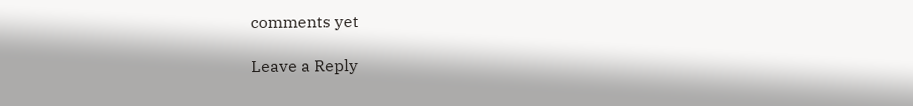comments yet

Leave a Reply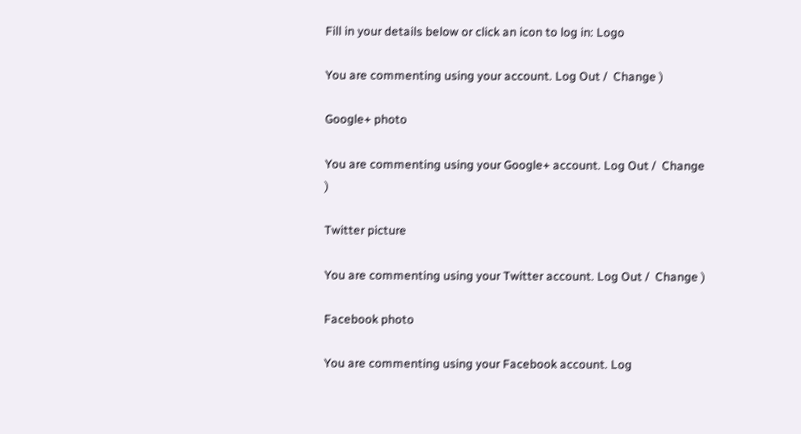Fill in your details below or click an icon to log in: Logo

You are commenting using your account. Log Out /  Change )

Google+ photo

You are commenting using your Google+ account. Log Out /  Change )

Twitter picture

You are commenting using your Twitter account. Log Out /  Change )

Facebook photo

You are commenting using your Facebook account. Log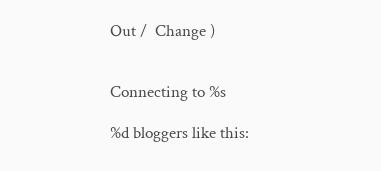Out /  Change )


Connecting to %s

%d bloggers like this: